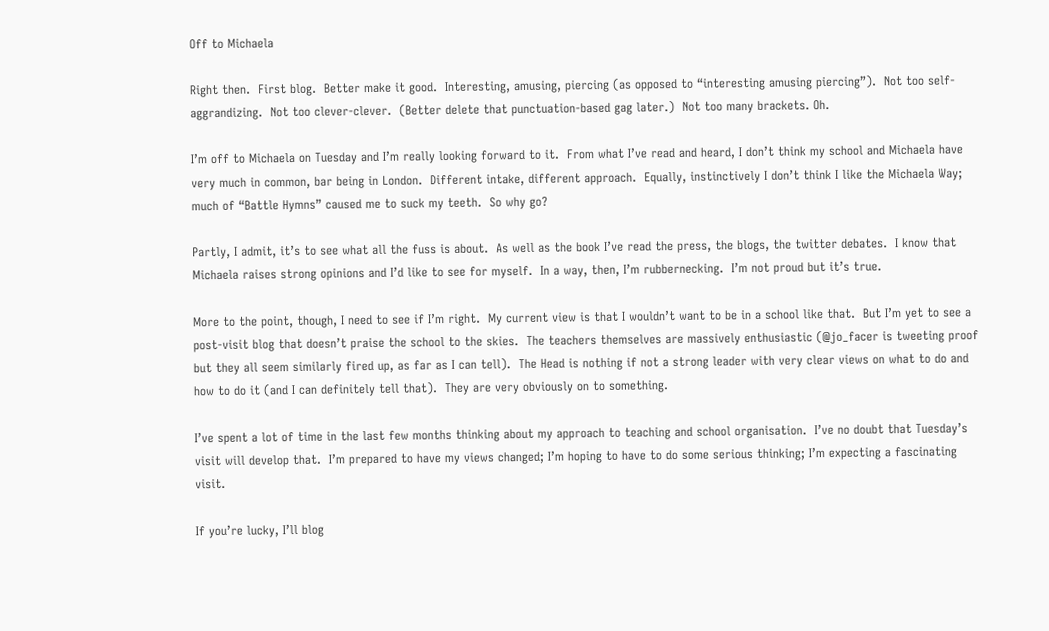Off to Michaela

Right then.  First blog.  Better make it good.  Interesting, amusing, piercing (as opposed to “interesting amusing piercing”).  Not too self-aggrandizing.  Not too clever-clever.  (Better delete that punctuation-based gag later.)  Not too many brackets. Oh.

I’m off to Michaela on Tuesday and I’m really looking forward to it.  From what I’ve read and heard, I don’t think my school and Michaela have very much in common, bar being in London.  Different intake, different approach.  Equally, instinctively I don’t think I like the Michaela Way; much of “Battle Hymns” caused me to suck my teeth.  So why go?

Partly, I admit, it’s to see what all the fuss is about.  As well as the book I’ve read the press, the blogs, the twitter debates.  I know that Michaela raises strong opinions and I’d like to see for myself.  In a way, then, I’m rubbernecking.  I’m not proud but it’s true.

More to the point, though, I need to see if I’m right.  My current view is that I wouldn’t want to be in a school like that.  But I’m yet to see a post-visit blog that doesn’t praise the school to the skies.  The teachers themselves are massively enthusiastic (@jo_facer is tweeting proof but they all seem similarly fired up, as far as I can tell).  The Head is nothing if not a strong leader with very clear views on what to do and how to do it (and I can definitely tell that).  They are very obviously on to something.

I’ve spent a lot of time in the last few months thinking about my approach to teaching and school organisation.  I’ve no doubt that Tuesday’s visit will develop that.  I’m prepared to have my views changed; I’m hoping to have to do some serious thinking; I’m expecting a fascinating visit.

If you’re lucky, I’ll blog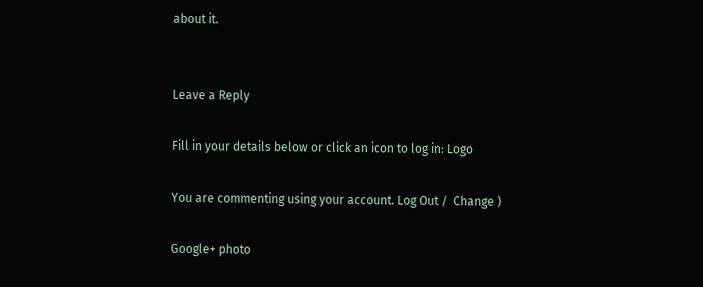about it.


Leave a Reply

Fill in your details below or click an icon to log in: Logo

You are commenting using your account. Log Out /  Change )

Google+ photo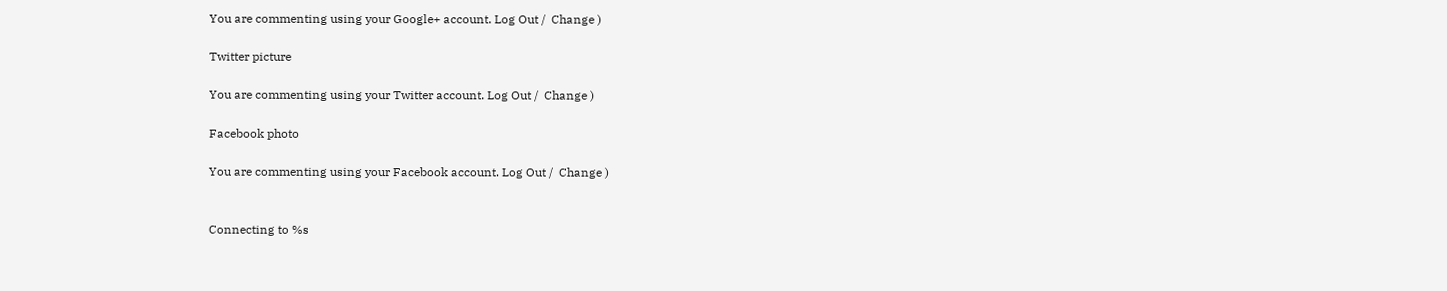You are commenting using your Google+ account. Log Out /  Change )

Twitter picture

You are commenting using your Twitter account. Log Out /  Change )

Facebook photo

You are commenting using your Facebook account. Log Out /  Change )


Connecting to %s